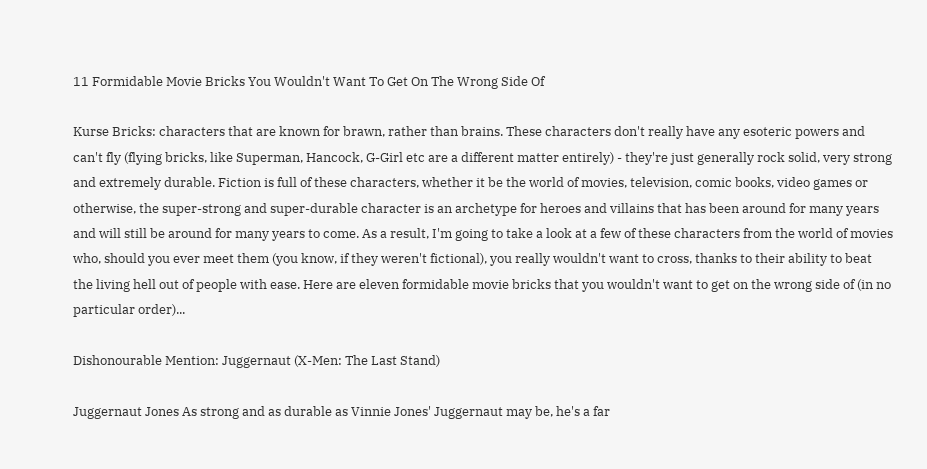11 Formidable Movie Bricks You Wouldn't Want To Get On The Wrong Side Of

Kurse Bricks: characters that are known for brawn, rather than brains. These characters don't really have any esoteric powers and can't fly (flying bricks, like Superman, Hancock, G-Girl etc are a different matter entirely) - they're just generally rock solid, very strong and extremely durable. Fiction is full of these characters, whether it be the world of movies, television, comic books, video games or otherwise, the super-strong and super-durable character is an archetype for heroes and villains that has been around for many years and will still be around for many years to come. As a result, I'm going to take a look at a few of these characters from the world of movies who, should you ever meet them (you know, if they weren't fictional), you really wouldn't want to cross, thanks to their ability to beat the living hell out of people with ease. Here are eleven formidable movie bricks that you wouldn't want to get on the wrong side of (in no particular order)...

Dishonourable Mention: Juggernaut (X-Men: The Last Stand)

Juggernaut Jones As strong and as durable as Vinnie Jones' Juggernaut may be, he's a far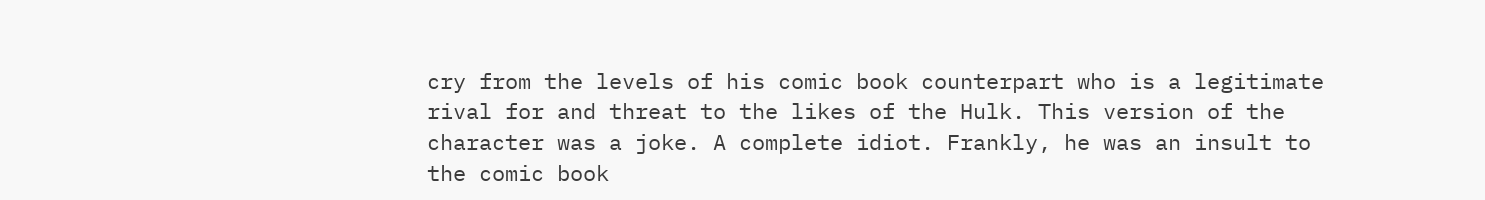cry from the levels of his comic book counterpart who is a legitimate rival for and threat to the likes of the Hulk. This version of the character was a joke. A complete idiot. Frankly, he was an insult to the comic book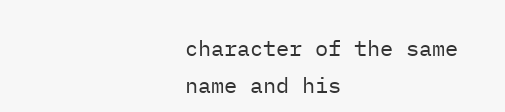character of the same name and his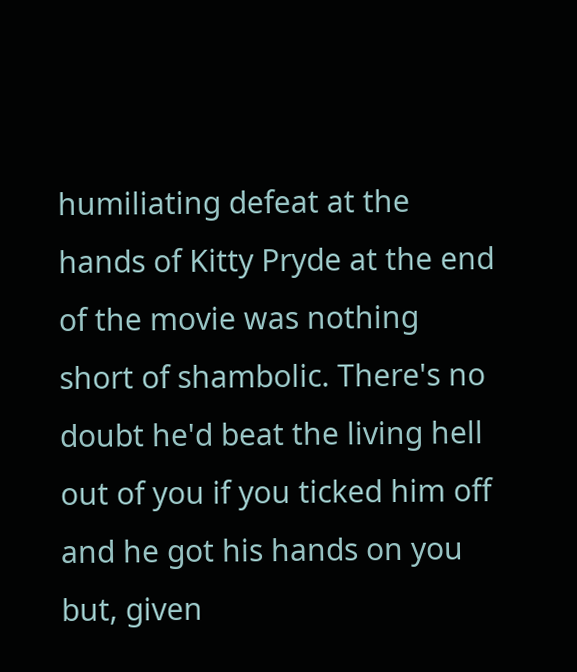humiliating defeat at the hands of Kitty Pryde at the end of the movie was nothing short of shambolic. There's no doubt he'd beat the living hell out of you if you ticked him off and he got his hands on you but, given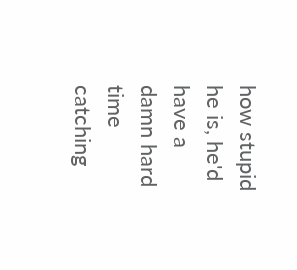how stupid he is, he'd have a damn hard time catching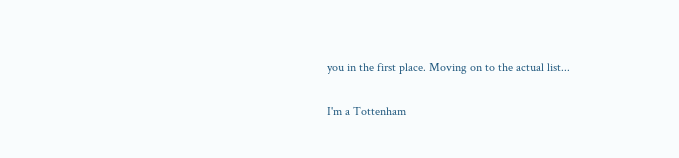you in the first place. Moving on to the actual list...

I'm a Tottenham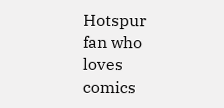Hotspur fan who loves comics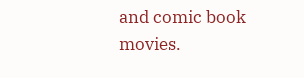and comic book movies.